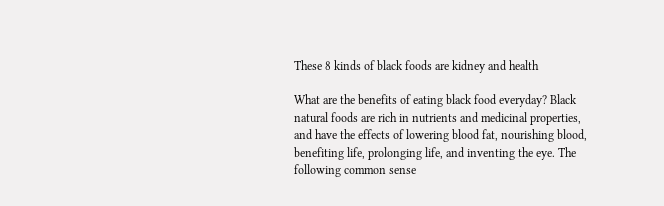These 8 kinds of black foods are kidney and health

What are the benefits of eating black food everyday? Black natural foods are rich in nutrients and medicinal properties, and have the effects of lowering blood fat, nourishing blood, benefiting life, prolonging life, and inventing the eye. The following common sense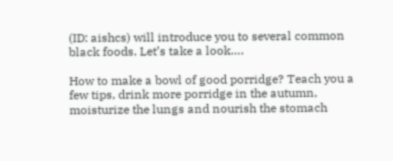(ID: aishcs) will introduce you to several common black foods. Let’s take a look….

How to make a bowl of good porridge? Teach you a few tips, drink more porridge in the autumn, moisturize the lungs and nourish the stomach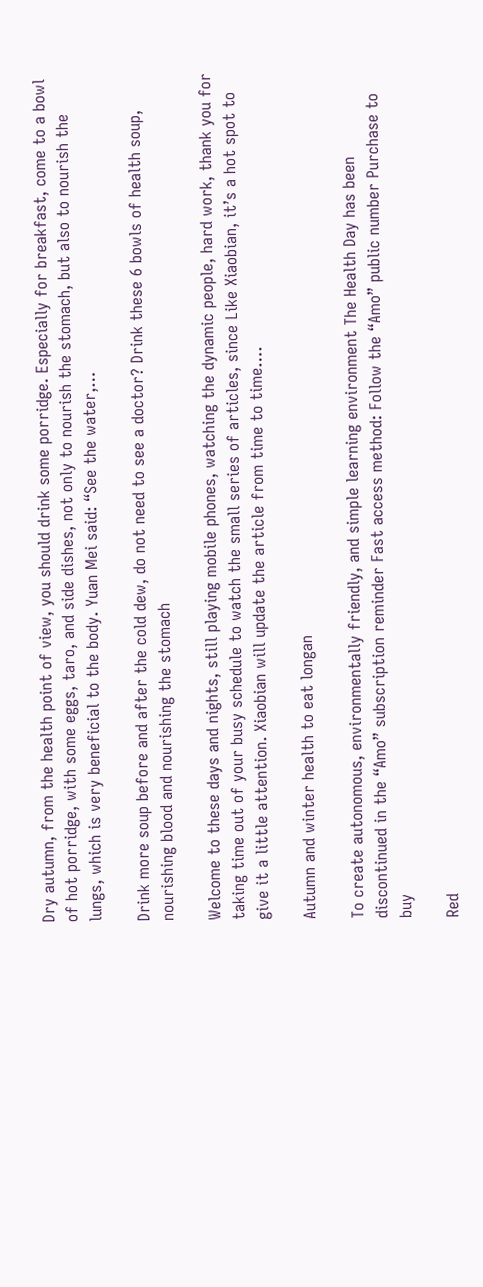Dry autumn, from the health point of view, you should drink some porridge. Especially for breakfast, come to a bowl of hot porridge, with some eggs, taro, and side dishes, not only to nourish the stomach, but also to nourish the lungs, which is very beneficial to the body. Yuan Mei said: “See the water,…

Drink more soup before and after the cold dew, do not need to see a doctor? Drink these 6 bowls of health soup, nourishing blood and nourishing the stomach

Welcome to these days and nights, still playing mobile phones, watching the dynamic people, hard work, thank you for taking time out of your busy schedule to watch the small series of articles, since Like Xiaobian, it’s a hot spot to give it a little attention. Xiaobian will update the article from time to time….

Autumn and winter health to eat longan

To create autonomous, environmentally friendly, and simple learning environment The Health Day has been discontinued in the “Amo” subscription reminder Fast access method: Follow the “Amo” public number Purchase to buy

Red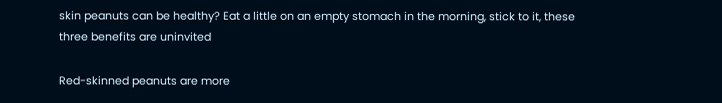skin peanuts can be healthy? Eat a little on an empty stomach in the morning, stick to it, these three benefits are uninvited

Red-skinned peanuts are more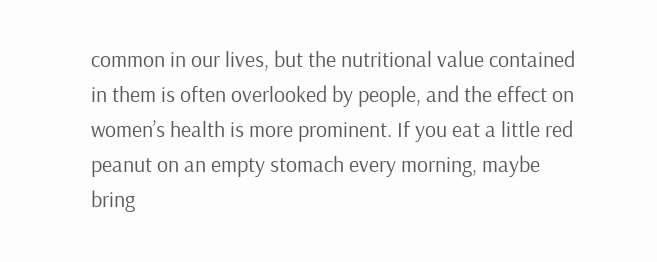common in our lives, but the nutritional value contained in them is often overlooked by people, and the effect on women’s health is more prominent. If you eat a little red peanut on an empty stomach every morning, maybe bring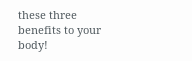these three benefits to your body!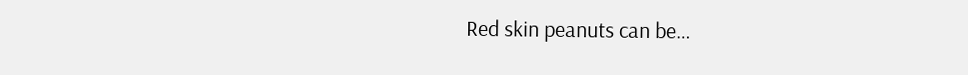Red skin peanuts can be…